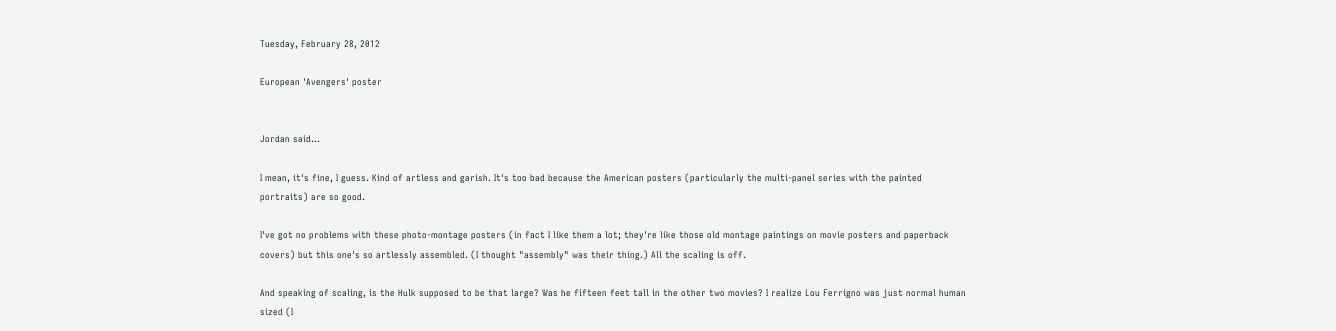Tuesday, February 28, 2012

European 'Avengers' poster


Jordan said...

I mean, it's fine, I guess. Kind of artless and garish. It's too bad because the American posters (particularly the multi-panel series with the painted portraits) are so good.

I've got no problems with these photo-montage posters (in fact I like them a lot; they're like those old montage paintings on movie posters and paperback covers) but this one's so artlessly assembled. (I thought "assembly" was their thing.) All the scaling is off.

And speaking of scaling, is the Hulk supposed to be that large? Was he fifteen feet tall in the other two movies? I realize Lou Ferrigno was just normal human sized (I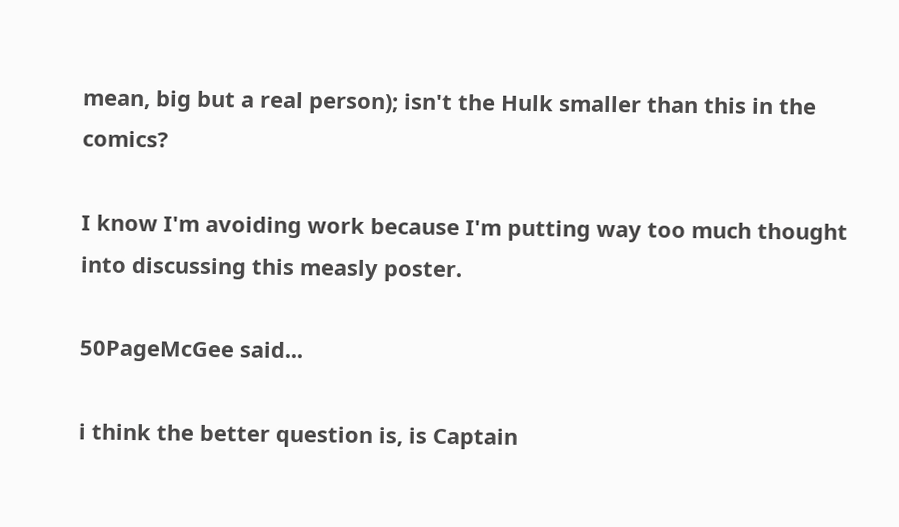mean, big but a real person); isn't the Hulk smaller than this in the comics?

I know I'm avoiding work because I'm putting way too much thought into discussing this measly poster.

50PageMcGee said...

i think the better question is, is Captain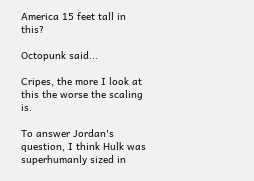America 15 feet tall in this?

Octopunk said...

Cripes, the more I look at this the worse the scaling is.

To answer Jordan's question, I think Hulk was superhumanly sized in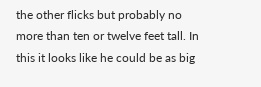the other flicks but probably no more than ten or twelve feet tall. In this it looks like he could be as big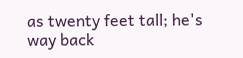as twenty feet tall; he's way back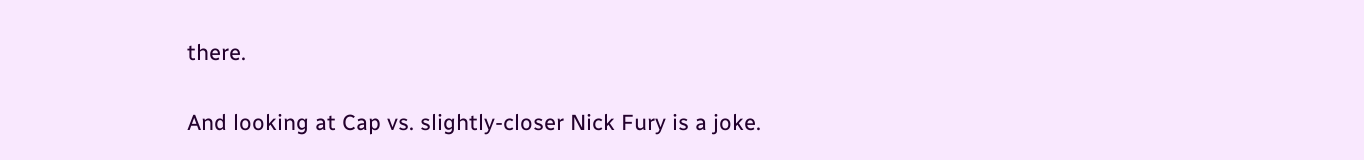there.

And looking at Cap vs. slightly-closer Nick Fury is a joke.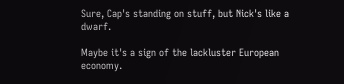Sure, Cap's standing on stuff, but Nick's like a dwarf.

Maybe it's a sign of the lackluster European economy.